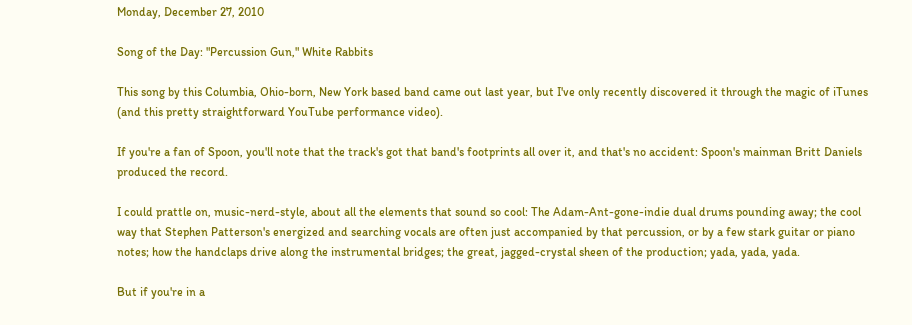Monday, December 27, 2010

Song of the Day: "Percussion Gun," White Rabbits

This song by this Columbia, Ohio-born, New York based band came out last year, but I've only recently discovered it through the magic of iTunes (and this pretty straightforward YouTube performance video).

If you're a fan of Spoon, you'll note that the track's got that band's footprints all over it, and that's no accident: Spoon's mainman Britt Daniels produced the record.

I could prattle on, music-nerd-style, about all the elements that sound so cool: The Adam-Ant-gone-indie dual drums pounding away; the cool way that Stephen Patterson's energized and searching vocals are often just accompanied by that percussion, or by a few stark guitar or piano notes; how the handclaps drive along the instrumental bridges; the great, jagged-crystal sheen of the production; yada, yada, yada.

But if you're in a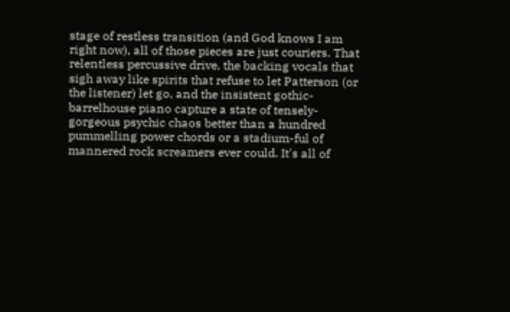stage of restless transition (and God knows I am right now), all of those pieces are just couriers. That relentless percussive drive, the backing vocals that sigh away like spirits that refuse to let Patterson (or the listener) let go, and the insistent gothic-barrelhouse piano capture a state of tensely-gorgeous psychic chaos better than a hundred pummelling power chords or a stadium-ful of mannered rock screamers ever could. It's all of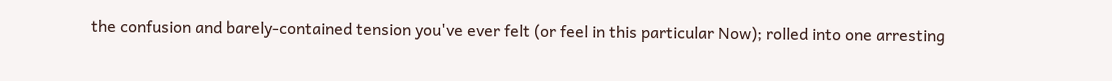the confusion and barely-contained tension you've ever felt (or feel in this particular Now); rolled into one arresting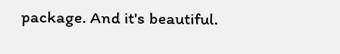package. And it's beautiful.